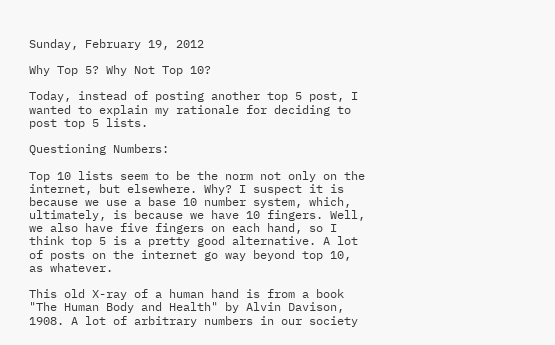Sunday, February 19, 2012

Why Top 5? Why Not Top 10?

Today, instead of posting another top 5 post, I wanted to explain my rationale for deciding to post top 5 lists.

Questioning Numbers:

Top 10 lists seem to be the norm not only on the internet, but elsewhere. Why? I suspect it is because we use a base 10 number system, which, ultimately, is because we have 10 fingers. Well, we also have five fingers on each hand, so I think top 5 is a pretty good alternative. A lot of posts on the internet go way beyond top 10, as whatever.

This old X-ray of a human hand is from a book "The Human Body and Health" by Alvin Davison, 1908. A lot of arbitrary numbers in our society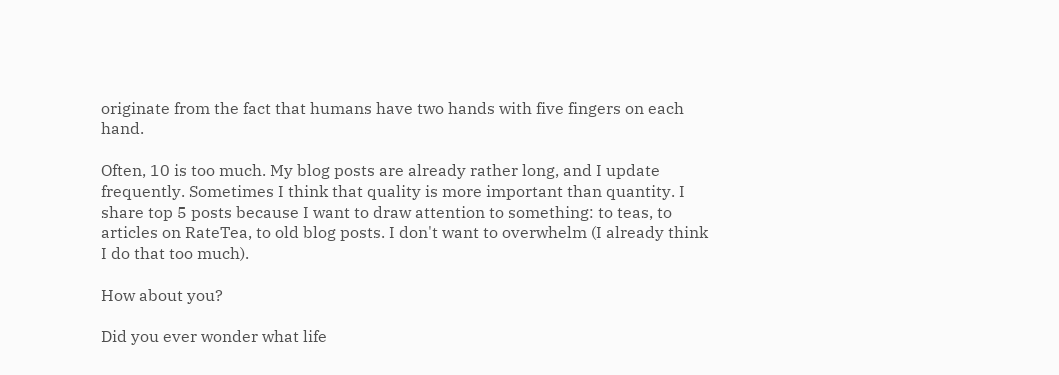originate from the fact that humans have two hands with five fingers on each hand.

Often, 10 is too much. My blog posts are already rather long, and I update frequently. Sometimes I think that quality is more important than quantity. I share top 5 posts because I want to draw attention to something: to teas, to articles on RateTea, to old blog posts. I don't want to overwhelm (I already think I do that too much).

How about you?

Did you ever wonder what life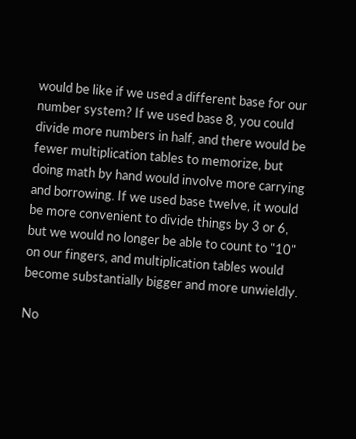would be like if we used a different base for our number system? If we used base 8, you could divide more numbers in half, and there would be fewer multiplication tables to memorize, but doing math by hand would involve more carrying and borrowing. If we used base twelve, it would be more convenient to divide things by 3 or 6, but we would no longer be able to count to "10" on our fingers, and multiplication tables would become substantially bigger and more unwieldly.

No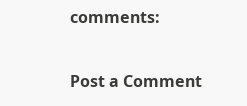comments:

Post a Comment